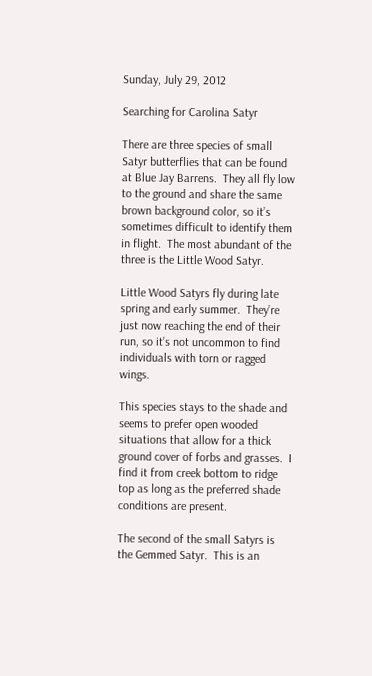Sunday, July 29, 2012

Searching for Carolina Satyr

There are three species of small Satyr butterflies that can be found at Blue Jay Barrens.  They all fly low to the ground and share the same brown background color, so it’s sometimes difficult to identify them in flight.  The most abundant of the three is the Little Wood Satyr.

Little Wood Satyrs fly during late spring and early summer.  They’re just now reaching the end of their run, so it’s not uncommon to find individuals with torn or ragged wings.

This species stays to the shade and seems to prefer open wooded situations that allow for a thick ground cover of forbs and grasses.  I find it from creek bottom to ridge top as long as the preferred shade conditions are present.

The second of the small Satyrs is the Gemmed Satyr.  This is an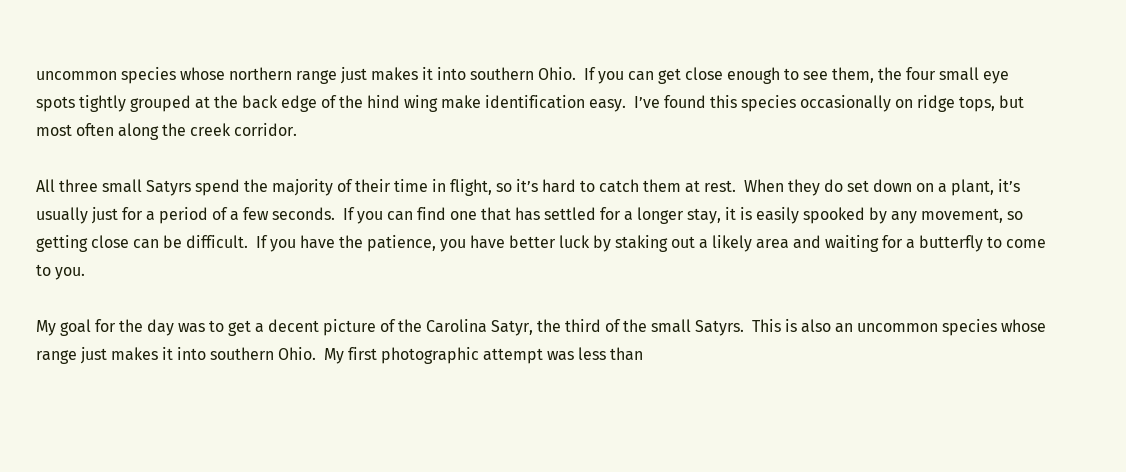uncommon species whose northern range just makes it into southern Ohio.  If you can get close enough to see them, the four small eye spots tightly grouped at the back edge of the hind wing make identification easy.  I’ve found this species occasionally on ridge tops, but most often along the creek corridor.

All three small Satyrs spend the majority of their time in flight, so it’s hard to catch them at rest.  When they do set down on a plant, it’s usually just for a period of a few seconds.  If you can find one that has settled for a longer stay, it is easily spooked by any movement, so getting close can be difficult.  If you have the patience, you have better luck by staking out a likely area and waiting for a butterfly to come to you.

My goal for the day was to get a decent picture of the Carolina Satyr, the third of the small Satyrs.  This is also an uncommon species whose range just makes it into southern Ohio.  My first photographic attempt was less than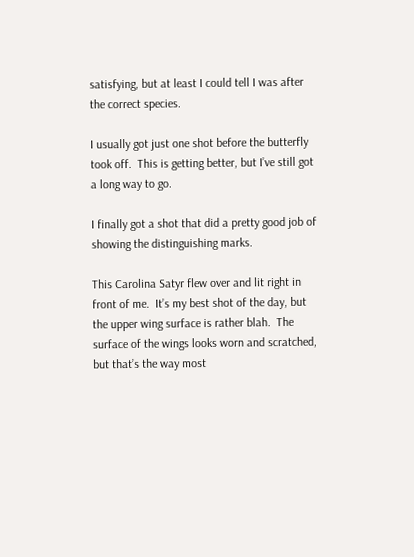satisfying, but at least I could tell I was after the correct species.

I usually got just one shot before the butterfly took off.  This is getting better, but I’ve still got a long way to go.

I finally got a shot that did a pretty good job of showing the distinguishing marks.

This Carolina Satyr flew over and lit right in front of me.  It’s my best shot of the day, but the upper wing surface is rather blah.  The surface of the wings looks worn and scratched, but that’s the way most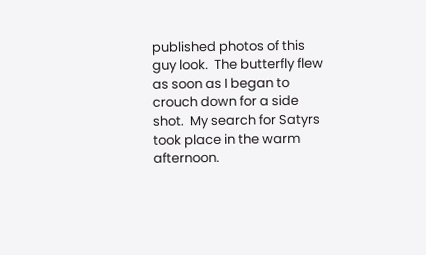published photos of this guy look.  The butterfly flew as soon as I began to crouch down for a side shot.  My search for Satyrs took place in the warm afternoon.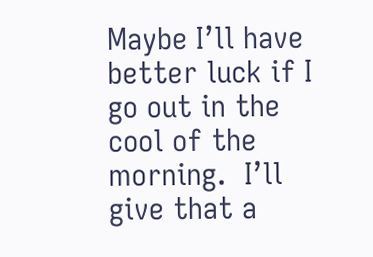Maybe I’ll have better luck if I go out in the cool of the morning.  I’ll give that a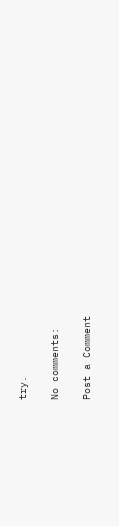try.

No comments:

Post a Comment